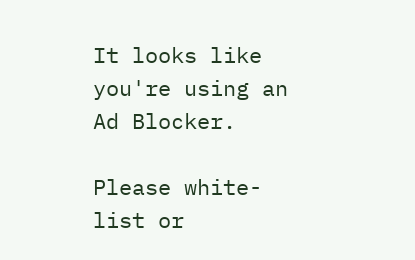It looks like you're using an Ad Blocker.

Please white-list or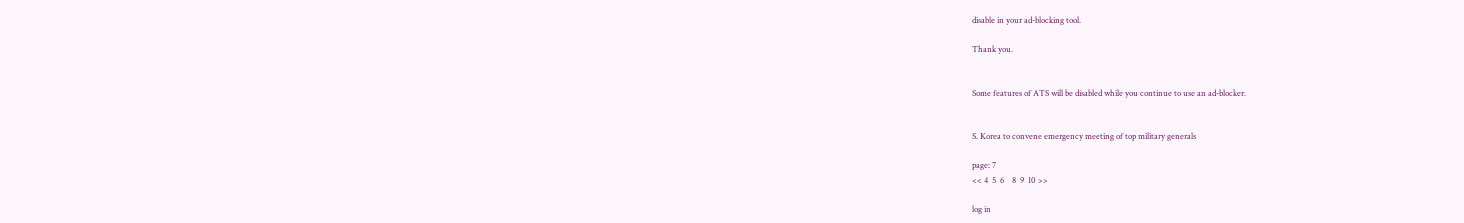disable in your ad-blocking tool.

Thank you.


Some features of ATS will be disabled while you continue to use an ad-blocker.


S. Korea to convene emergency meeting of top military generals

page: 7
<< 4  5  6    8  9  10 >>

log in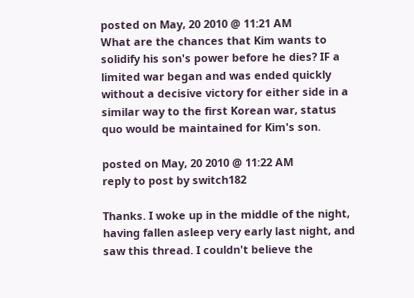posted on May, 20 2010 @ 11:21 AM
What are the chances that Kim wants to solidify his son's power before he dies? IF a limited war began and was ended quickly without a decisive victory for either side in a similar way to the first Korean war, status quo would be maintained for Kim's son.

posted on May, 20 2010 @ 11:22 AM
reply to post by switch182

Thanks. I woke up in the middle of the night, having fallen asleep very early last night, and saw this thread. I couldn't believe the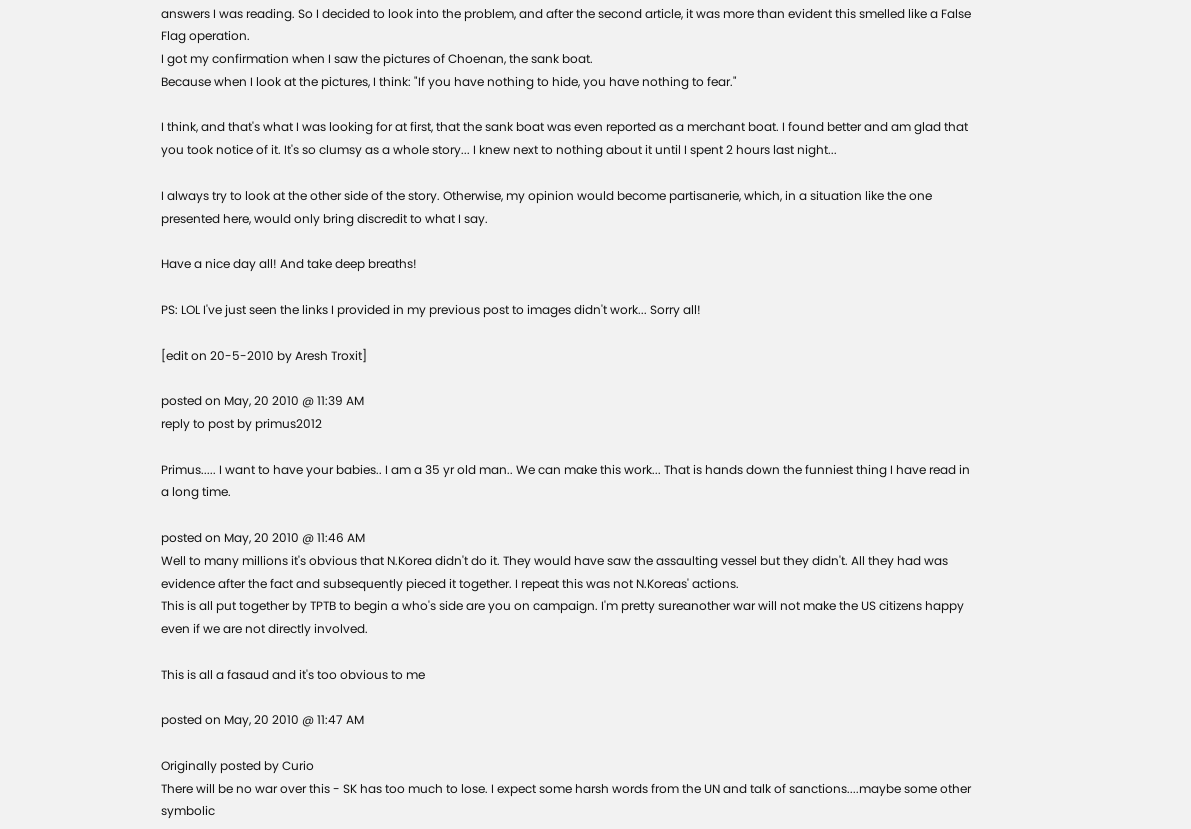answers I was reading. So I decided to look into the problem, and after the second article, it was more than evident this smelled like a False Flag operation.
I got my confirmation when I saw the pictures of Choenan, the sank boat.
Because when I look at the pictures, I think: "If you have nothing to hide, you have nothing to fear."

I think, and that's what I was looking for at first, that the sank boat was even reported as a merchant boat. I found better and am glad that you took notice of it. It's so clumsy as a whole story... I knew next to nothing about it until I spent 2 hours last night...

I always try to look at the other side of the story. Otherwise, my opinion would become partisanerie, which, in a situation like the one presented here, would only bring discredit to what I say.

Have a nice day all! And take deep breaths!

PS: LOL I've just seen the links I provided in my previous post to images didn't work... Sorry all!

[edit on 20-5-2010 by Aresh Troxit]

posted on May, 20 2010 @ 11:39 AM
reply to post by primus2012

Primus..... I want to have your babies.. I am a 35 yr old man.. We can make this work... That is hands down the funniest thing I have read in a long time.

posted on May, 20 2010 @ 11:46 AM
Well to many millions it's obvious that N.Korea didn't do it. They would have saw the assaulting vessel but they didn't. All they had was evidence after the fact and subsequently pieced it together. I repeat this was not N.Koreas' actions.
This is all put together by TPTB to begin a who's side are you on campaign. I'm pretty sureanother war will not make the US citizens happy even if we are not directly involved.

This is all a fasaud and it's too obvious to me

posted on May, 20 2010 @ 11:47 AM

Originally posted by Curio
There will be no war over this - SK has too much to lose. I expect some harsh words from the UN and talk of sanctions....maybe some other symbolic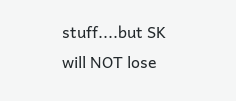stuff....but SK will NOT lose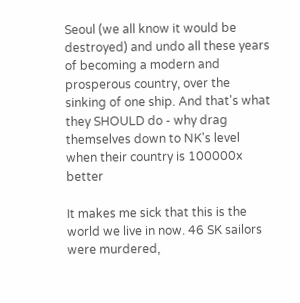Seoul (we all know it would be destroyed) and undo all these years of becoming a modern and prosperous country, over the sinking of one ship. And that's what they SHOULD do - why drag themselves down to NK's level when their country is 100000x better

It makes me sick that this is the world we live in now. 46 SK sailors were murdered,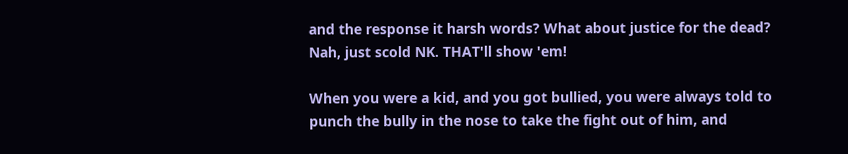and the response it harsh words? What about justice for the dead? Nah, just scold NK. THAT'll show 'em!

When you were a kid, and you got bullied, you were always told to punch the bully in the nose to take the fight out of him, and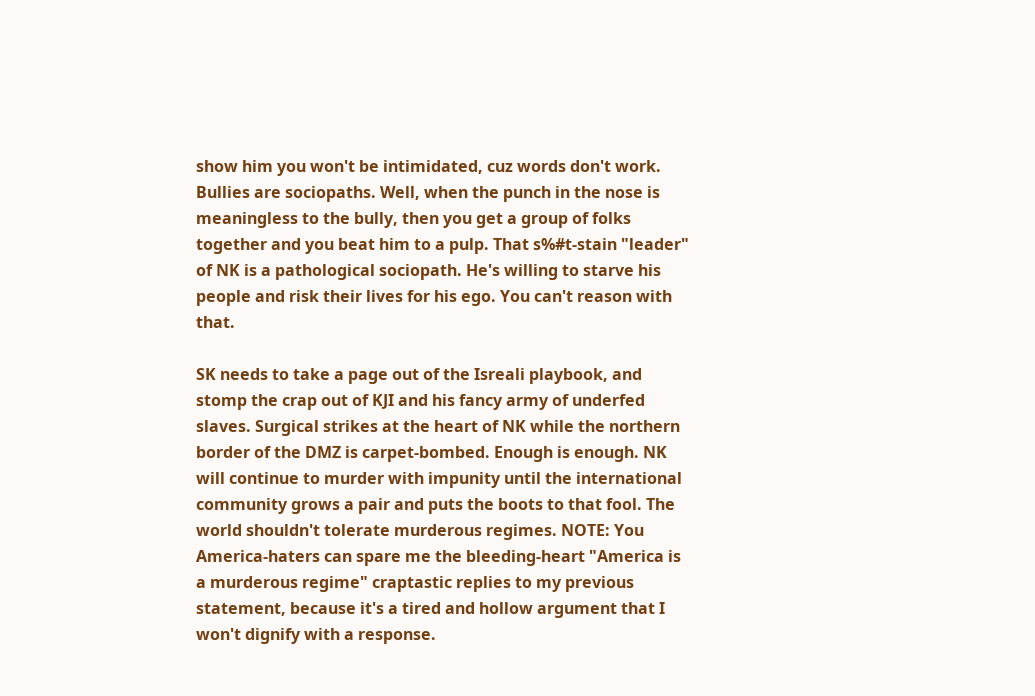show him you won't be intimidated, cuz words don't work. Bullies are sociopaths. Well, when the punch in the nose is meaningless to the bully, then you get a group of folks together and you beat him to a pulp. That s%#t-stain "leader" of NK is a pathological sociopath. He's willing to starve his people and risk their lives for his ego. You can't reason with that.

SK needs to take a page out of the Isreali playbook, and stomp the crap out of KJI and his fancy army of underfed slaves. Surgical strikes at the heart of NK while the northern border of the DMZ is carpet-bombed. Enough is enough. NK will continue to murder with impunity until the international community grows a pair and puts the boots to that fool. The world shouldn't tolerate murderous regimes. NOTE: You America-haters can spare me the bleeding-heart "America is a murderous regime" craptastic replies to my previous statement, because it's a tired and hollow argument that I won't dignify with a response.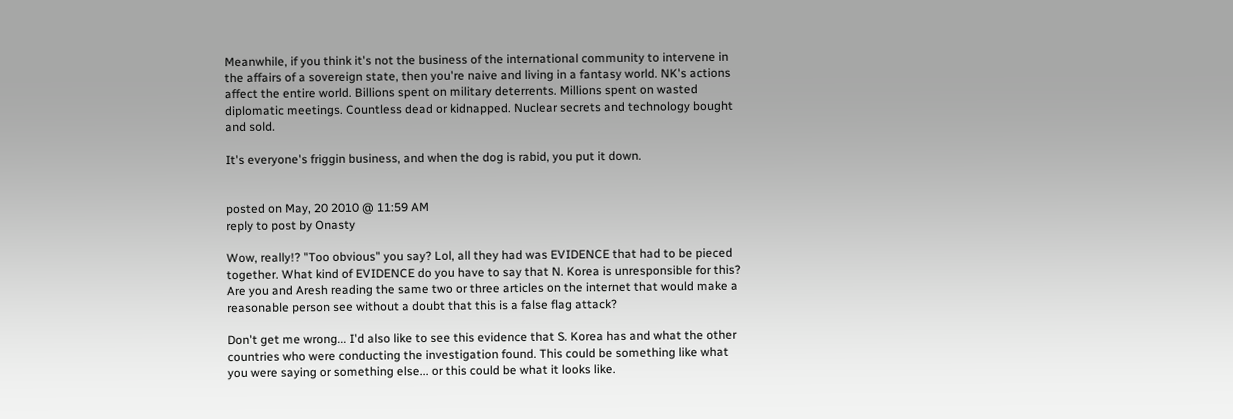Meanwhile, if you think it's not the business of the international community to intervene in the affairs of a sovereign state, then you're naive and living in a fantasy world. NK's actions affect the entire world. Billions spent on military deterrents. Millions spent on wasted diplomatic meetings. Countless dead or kidnapped. Nuclear secrets and technology bought and sold.

It's everyone's friggin business, and when the dog is rabid, you put it down.


posted on May, 20 2010 @ 11:59 AM
reply to post by Onasty

Wow, really!? "Too obvious" you say? Lol, all they had was EVIDENCE that had to be pieced together. What kind of EVIDENCE do you have to say that N. Korea is unresponsible for this? Are you and Aresh reading the same two or three articles on the internet that would make a reasonable person see without a doubt that this is a false flag attack?

Don't get me wrong... I'd also like to see this evidence that S. Korea has and what the other countries who were conducting the investigation found. This could be something like what you were saying or something else... or this could be what it looks like.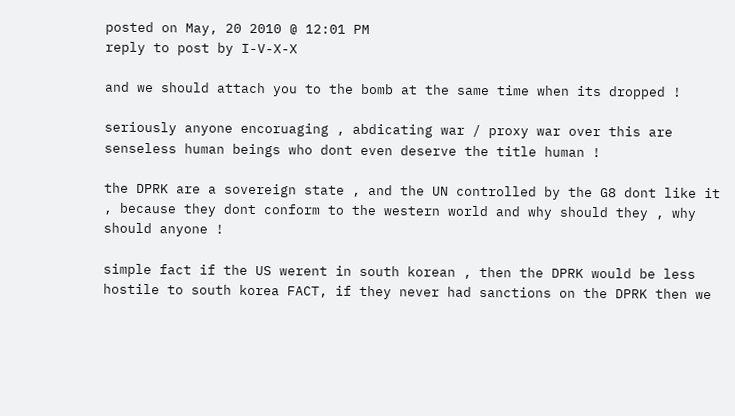posted on May, 20 2010 @ 12:01 PM
reply to post by I-V-X-X

and we should attach you to the bomb at the same time when its dropped !

seriously anyone encoruaging , abdicating war / proxy war over this are senseless human beings who dont even deserve the title human !

the DPRK are a sovereign state , and the UN controlled by the G8 dont like it , because they dont conform to the western world and why should they , why should anyone !

simple fact if the US werent in south korean , then the DPRK would be less hostile to south korea FACT, if they never had sanctions on the DPRK then we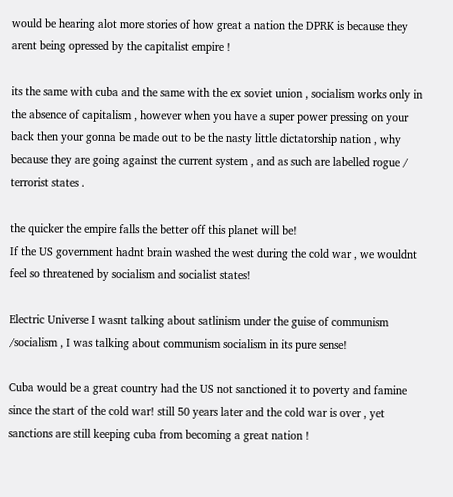would be hearing alot more stories of how great a nation the DPRK is because they arent being opressed by the capitalist empire !

its the same with cuba and the same with the ex soviet union , socialism works only in the absence of capitalism , however when you have a super power pressing on your back then your gonna be made out to be the nasty little dictatorship nation , why because they are going against the current system , and as such are labelled rogue / terrorist states .

the quicker the empire falls the better off this planet will be!
If the US government hadnt brain washed the west during the cold war , we wouldnt feel so threatened by socialism and socialist states!

Electric Universe I wasnt talking about satlinism under the guise of communism /socialism , I was talking about communism socialism in its pure sense!

Cuba would be a great country had the US not sanctioned it to poverty and famine since the start of the cold war! still 50 years later and the cold war is over , yet sanctions are still keeping cuba from becoming a great nation !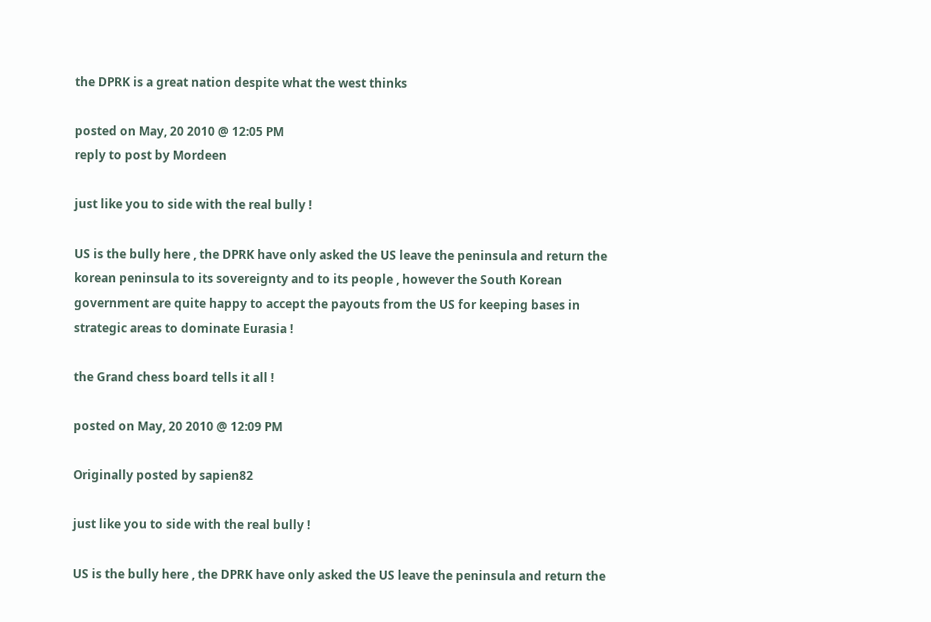the DPRK is a great nation despite what the west thinks

posted on May, 20 2010 @ 12:05 PM
reply to post by Mordeen

just like you to side with the real bully !

US is the bully here , the DPRK have only asked the US leave the peninsula and return the korean peninsula to its sovereignty and to its people , however the South Korean government are quite happy to accept the payouts from the US for keeping bases in strategic areas to dominate Eurasia !

the Grand chess board tells it all !

posted on May, 20 2010 @ 12:09 PM

Originally posted by sapien82

just like you to side with the real bully !

US is the bully here , the DPRK have only asked the US leave the peninsula and return the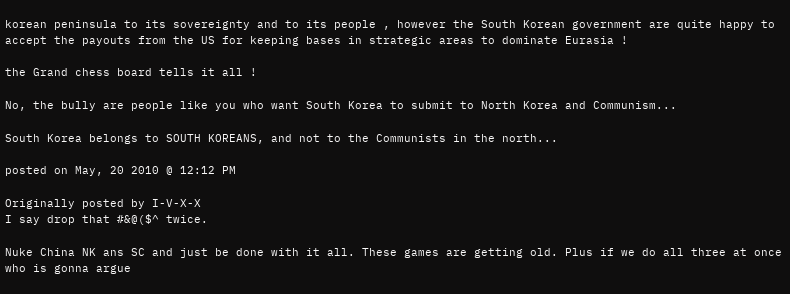korean peninsula to its sovereignty and to its people , however the South Korean government are quite happy to accept the payouts from the US for keeping bases in strategic areas to dominate Eurasia !

the Grand chess board tells it all !

No, the bully are people like you who want South Korea to submit to North Korea and Communism...

South Korea belongs to SOUTH KOREANS, and not to the Communists in the north...

posted on May, 20 2010 @ 12:12 PM

Originally posted by I-V-X-X
I say drop that #&@($^ twice.

Nuke China NK ans SC and just be done with it all. These games are getting old. Plus if we do all three at once who is gonna argue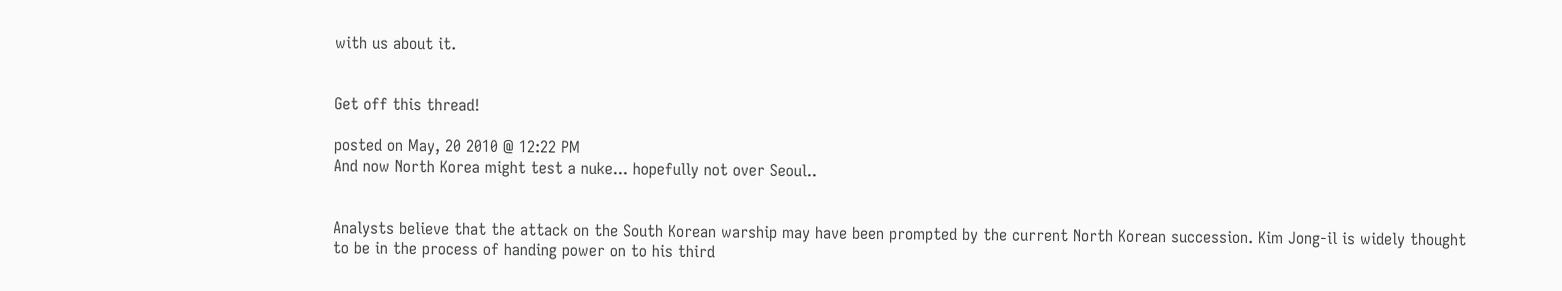with us about it.


Get off this thread!

posted on May, 20 2010 @ 12:22 PM
And now North Korea might test a nuke... hopefully not over Seoul..


Analysts believe that the attack on the South Korean warship may have been prompted by the current North Korean succession. Kim Jong-il is widely thought to be in the process of handing power on to his third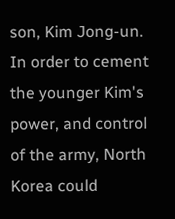son, Kim Jong-un. In order to cement the younger Kim's power, and control of the army, North Korea could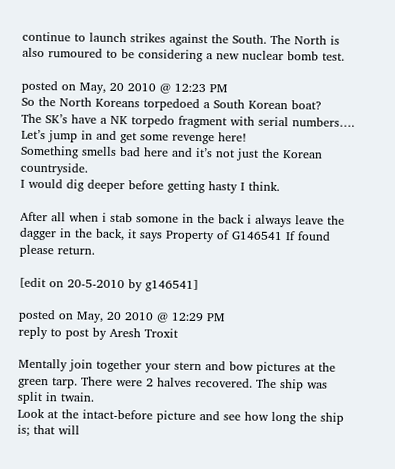continue to launch strikes against the South. The North is also rumoured to be considering a new nuclear bomb test.

posted on May, 20 2010 @ 12:23 PM
So the North Koreans torpedoed a South Korean boat?
The SK’s have a NK torpedo fragment with serial numbers….
Let’s jump in and get some revenge here!
Something smells bad here and it’s not just the Korean countryside.
I would dig deeper before getting hasty I think.

After all when i stab somone in the back i always leave the dagger in the back, it says Property of G146541 If found please return.

[edit on 20-5-2010 by g146541]

posted on May, 20 2010 @ 12:29 PM
reply to post by Aresh Troxit

Mentally join together your stern and bow pictures at the green tarp. There were 2 halves recovered. The ship was split in twain.
Look at the intact-before picture and see how long the ship is; that will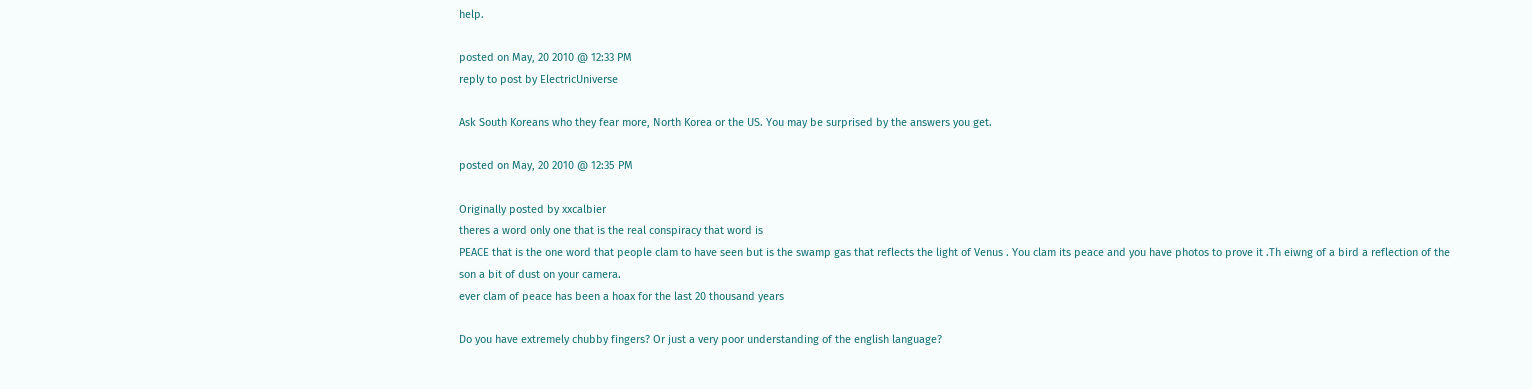help.

posted on May, 20 2010 @ 12:33 PM
reply to post by ElectricUniverse

Ask South Koreans who they fear more, North Korea or the US. You may be surprised by the answers you get.

posted on May, 20 2010 @ 12:35 PM

Originally posted by xxcalbier
theres a word only one that is the real conspiracy that word is
PEACE that is the one word that people clam to have seen but is the swamp gas that reflects the light of Venus . You clam its peace and you have photos to prove it .Th eiwng of a bird a reflection of the son a bit of dust on your camera.
ever clam of peace has been a hoax for the last 20 thousand years

Do you have extremely chubby fingers? Or just a very poor understanding of the english language?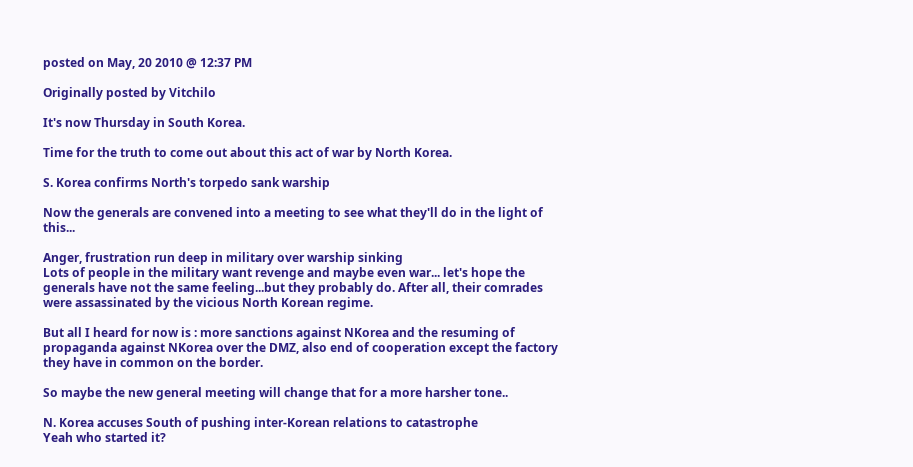posted on May, 20 2010 @ 12:37 PM

Originally posted by Vitchilo

It's now Thursday in South Korea.

Time for the truth to come out about this act of war by North Korea.

S. Korea confirms North's torpedo sank warship

Now the generals are convened into a meeting to see what they'll do in the light of this...

Anger, frustration run deep in military over warship sinking
Lots of people in the military want revenge and maybe even war... let's hope the generals have not the same feeling...but they probably do. After all, their comrades were assassinated by the vicious North Korean regime.

But all I heard for now is : more sanctions against NKorea and the resuming of propaganda against NKorea over the DMZ, also end of cooperation except the factory they have in common on the border.

So maybe the new general meeting will change that for a more harsher tone..

N. Korea accuses South of pushing inter-Korean relations to catastrophe
Yeah who started it?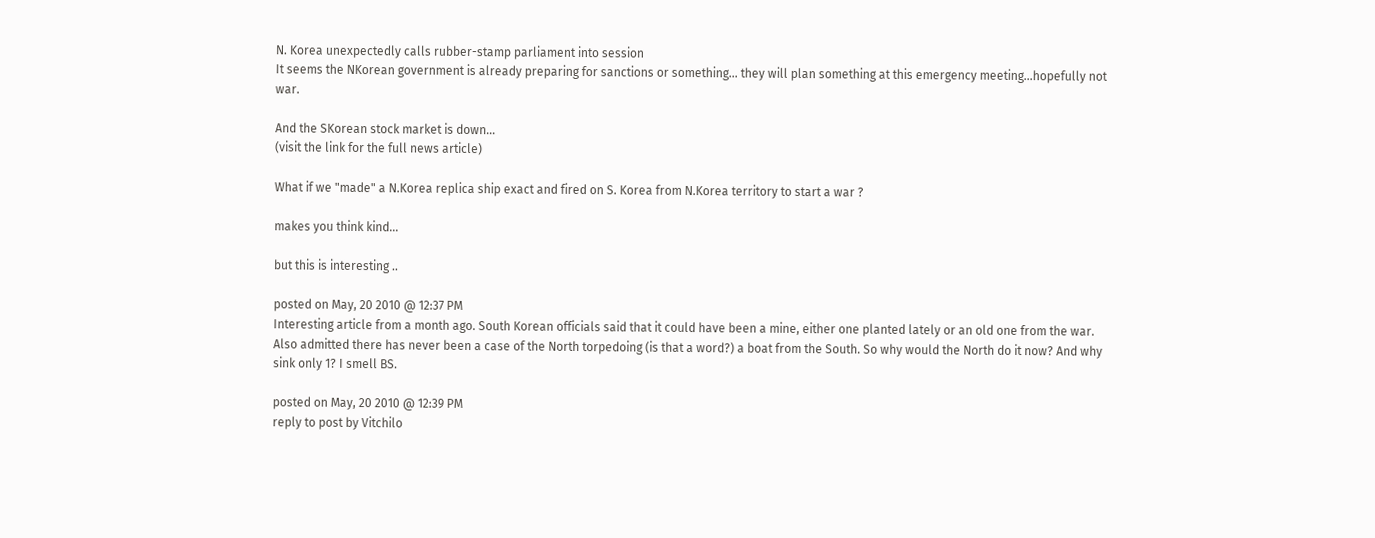N. Korea unexpectedly calls rubber-stamp parliament into session
It seems the NKorean government is already preparing for sanctions or something... they will plan something at this emergency meeting...hopefully not war.

And the SKorean stock market is down...
(visit the link for the full news article)

What if we "made" a N.Korea replica ship exact and fired on S. Korea from N.Korea territory to start a war ?

makes you think kind...

but this is interesting ..

posted on May, 20 2010 @ 12:37 PM
Interesting article from a month ago. South Korean officials said that it could have been a mine, either one planted lately or an old one from the war. Also admitted there has never been a case of the North torpedoing (is that a word?) a boat from the South. So why would the North do it now? And why sink only 1? I smell BS.

posted on May, 20 2010 @ 12:39 PM
reply to post by Vitchilo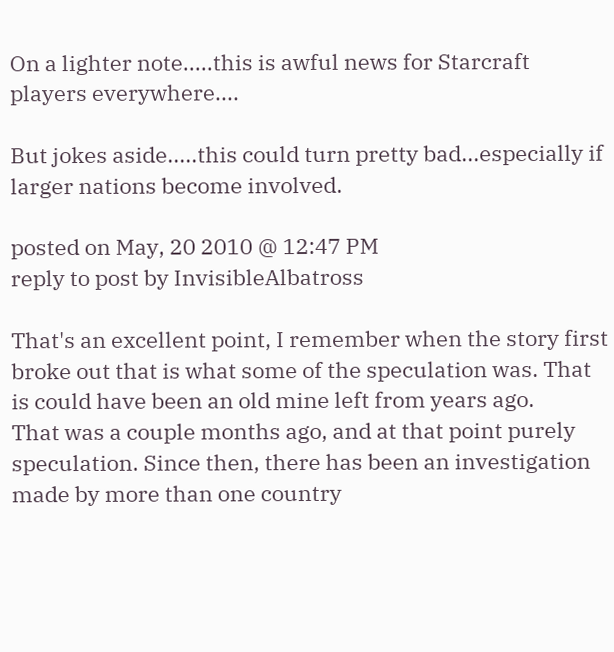On a lighter note.....this is awful news for Starcraft players everywhere....

But jokes aside.....this could turn pretty bad...especially if larger nations become involved.

posted on May, 20 2010 @ 12:47 PM
reply to post by InvisibleAlbatross

That's an excellent point, I remember when the story first broke out that is what some of the speculation was. That is could have been an old mine left from years ago.
That was a couple months ago, and at that point purely speculation. Since then, there has been an investigation made by more than one country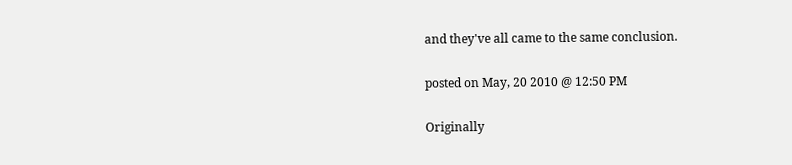and they've all came to the same conclusion.

posted on May, 20 2010 @ 12:50 PM

Originally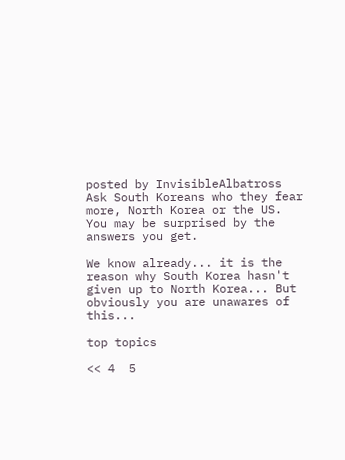posted by InvisibleAlbatross
Ask South Koreans who they fear more, North Korea or the US. You may be surprised by the answers you get.

We know already... it is the reason why South Korea hasn't given up to North Korea... But obviously you are unawares of this...

top topics

<< 4  5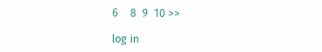6    8  9  10 >>

log in